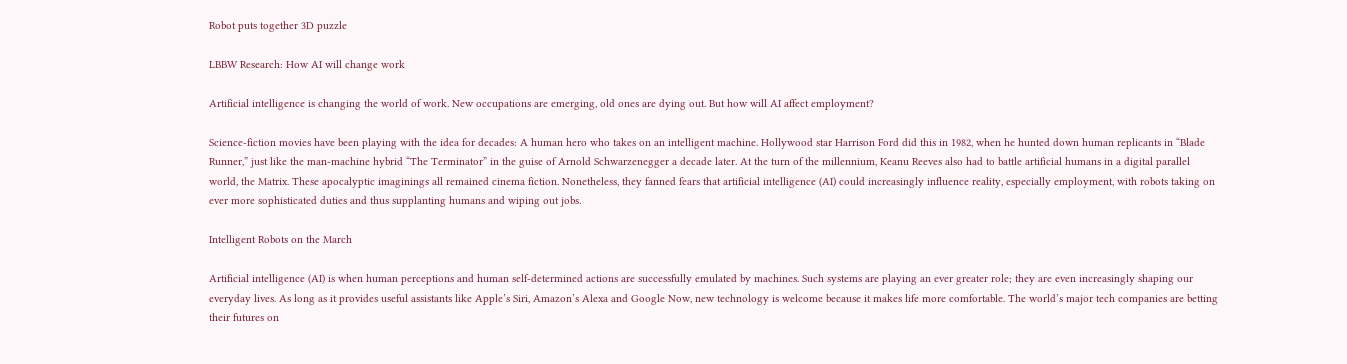Robot puts together 3D puzzle

LBBW Research: How AI will change work

Artificial intelligence is changing the world of work. New occupations are emerging, old ones are dying out. But how will AI affect employment?

Science-fiction movies have been playing with the idea for decades: A human hero who takes on an intelligent machine. Hollywood star Harrison Ford did this in 1982, when he hunted down human replicants in “Blade Runner,” just like the man-machine hybrid “The Terminator” in the guise of Arnold Schwarzenegger a decade later. At the turn of the millennium, Keanu Reeves also had to battle artificial humans in a digital parallel world, the Matrix. These apocalyptic imaginings all remained cinema fiction. Nonetheless, they fanned fears that artificial intelligence (AI) could increasingly influence reality, especially employment, with robots taking on ever more sophisticated duties and thus supplanting humans and wiping out jobs.

Intelligent Robots on the March

Artificial intelligence (AI) is when human perceptions and human self-determined actions are successfully emulated by machines. Such systems are playing an ever greater role; they are even increasingly shaping our everyday lives. As long as it provides useful assistants like Apple’s Siri, Amazon’s Alexa and Google Now, new technology is welcome because it makes life more comfortable. The world’s major tech companies are betting their futures on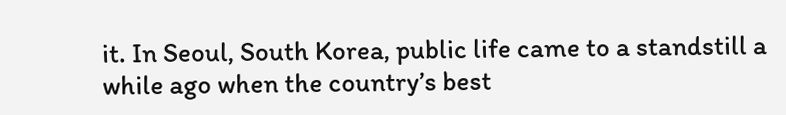it. In Seoul, South Korea, public life came to a standstill a while ago when the country’s best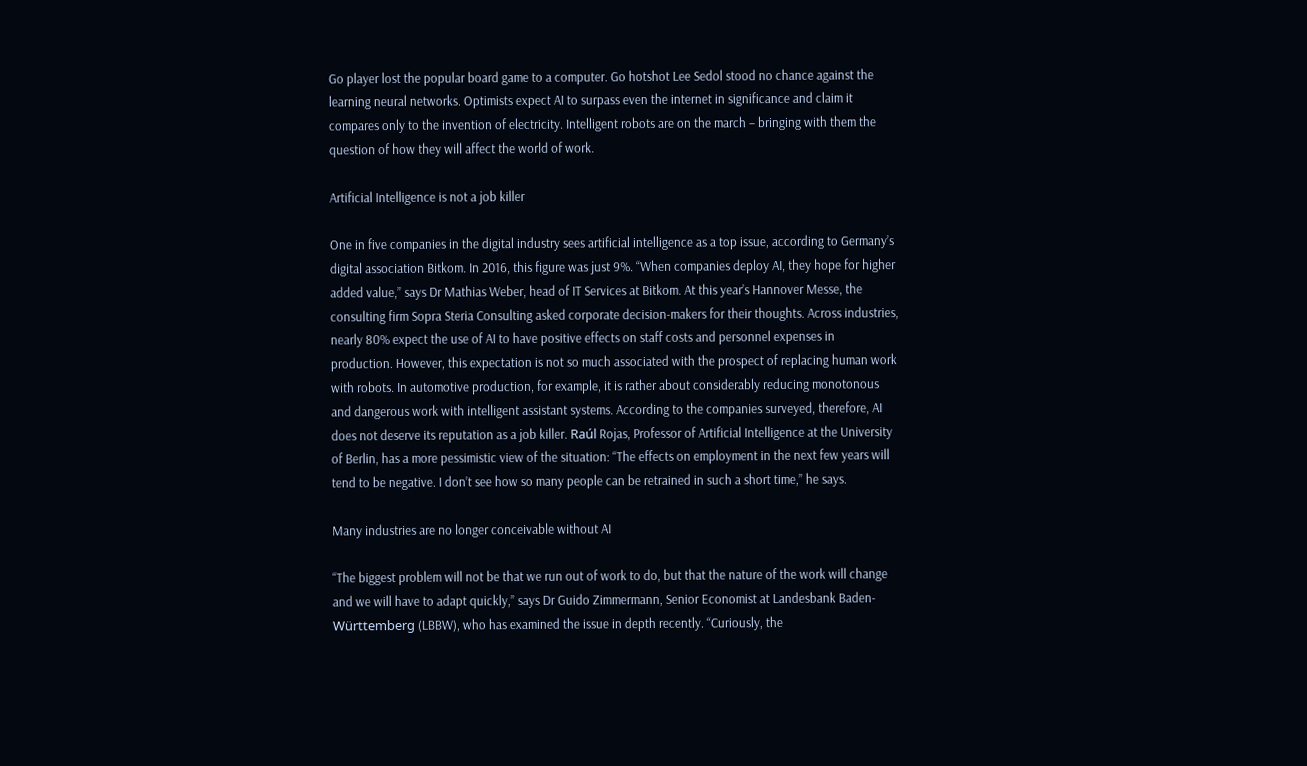Go player lost the popular board game to a computer. Go hotshot Lee Sedol stood no chance against the learning neural networks. Optimists expect AI to surpass even the internet in significance and claim it compares only to the invention of electricity. Intelligent robots are on the march – bringing with them the question of how they will affect the world of work.

Artificial Intelligence is not a job killer

One in five companies in the digital industry sees artificial intelligence as a top issue, according to Germany’s digital association Bitkom. In 2016, this figure was just 9%. “When companies deploy AI, they hope for higher added value,” says Dr Mathias Weber, head of IT Services at Bitkom. At this year’s Hannover Messe, the consulting firm Sopra Steria Consulting asked corporate decision-makers for their thoughts. Across industries, nearly 80% expect the use of AI to have positive effects on staff costs and personnel expenses in production. However, this expectation is not so much associated with the prospect of replacing human work with robots. In automotive production, for example, it is rather about considerably reducing monotonous and dangerous work with intelligent assistant systems. According to the companies surveyed, therefore, AI does not deserve its reputation as a job killer. Raúl Rojas, Professor of Artificial Intelligence at the University of Berlin, has a more pessimistic view of the situation: “The effects on employment in the next few years will tend to be negative. I don’t see how so many people can be retrained in such a short time,” he says.

Many industries are no longer conceivable without AI

“The biggest problem will not be that we run out of work to do, but that the nature of the work will change and we will have to adapt quickly,” says Dr Guido Zimmermann, Senior Economist at Landesbank Baden-Württemberg (LBBW), who has examined the issue in depth recently. “Curiously, the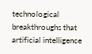technological breakthroughs that artificial intelligence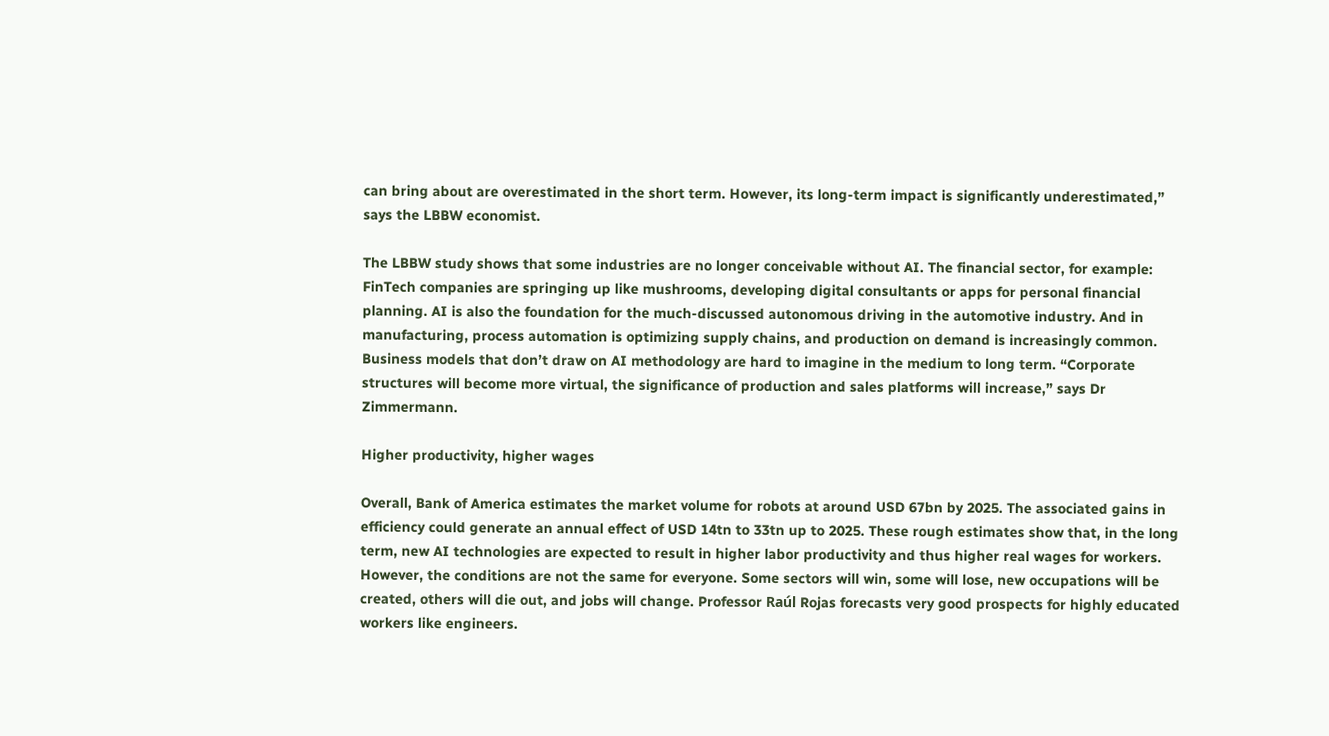can bring about are overestimated in the short term. However, its long-term impact is significantly underestimated,” says the LBBW economist.

The LBBW study shows that some industries are no longer conceivable without AI. The financial sector, for example: FinTech companies are springing up like mushrooms, developing digital consultants or apps for personal financial planning. AI is also the foundation for the much-discussed autonomous driving in the automotive industry. And in manufacturing, process automation is optimizing supply chains, and production on demand is increasingly common. Business models that don’t draw on AI methodology are hard to imagine in the medium to long term. “Corporate structures will become more virtual, the significance of production and sales platforms will increase,” says Dr Zimmermann.

Higher productivity, higher wages

Overall, Bank of America estimates the market volume for robots at around USD 67bn by 2025. The associated gains in efficiency could generate an annual effect of USD 14tn to 33tn up to 2025. These rough estimates show that, in the long term, new AI technologies are expected to result in higher labor productivity and thus higher real wages for workers. However, the conditions are not the same for everyone. Some sectors will win, some will lose, new occupations will be created, others will die out, and jobs will change. Professor Raúl Rojas forecasts very good prospects for highly educated workers like engineers.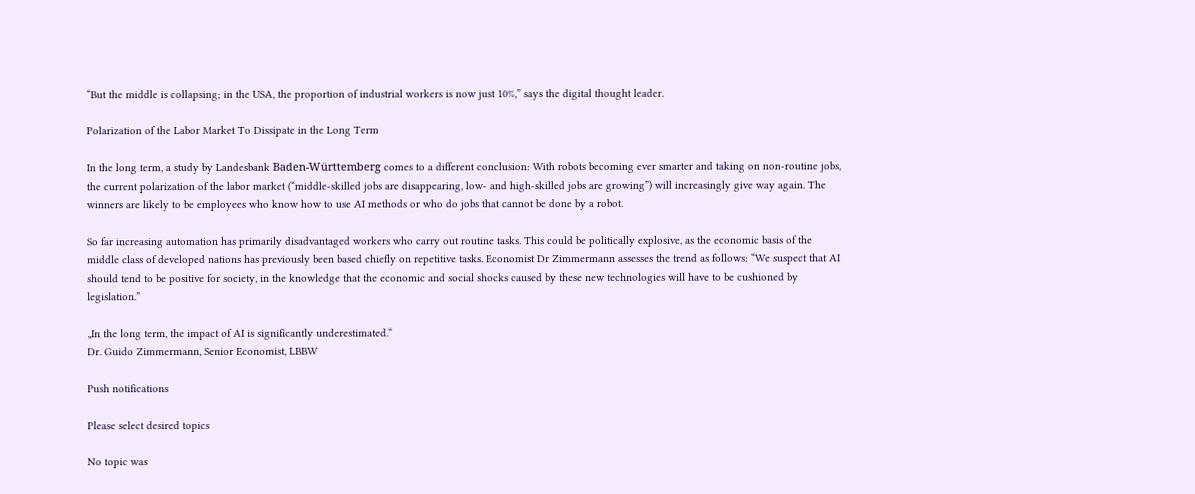“But the middle is collapsing; in the USA, the proportion of industrial workers is now just 10%,” says the digital thought leader.

Polarization of the Labor Market To Dissipate in the Long Term

In the long term, a study by Landesbank Baden-Württemberg comes to a different conclusion: With robots becoming ever smarter and taking on non-routine jobs, the current polarization of the labor market (“middle-skilled jobs are disappearing, low- and high-skilled jobs are growing”) will increasingly give way again. The winners are likely to be employees who know how to use AI methods or who do jobs that cannot be done by a robot.

So far increasing automation has primarily disadvantaged workers who carry out routine tasks. This could be politically explosive, as the economic basis of the middle class of developed nations has previously been based chiefly on repetitive tasks. Economist Dr Zimmermann assesses the trend as follows: “We suspect that AI should tend to be positive for society, in the knowledge that the economic and social shocks caused by these new technologies will have to be cushioned by legislation.”

„In the long term, the impact of AI is significantly underestimated.“
Dr. Guido Zimmermann, Senior Economist, LBBW

Push notifications

Please select desired topics

No topic was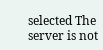selected The server is not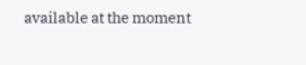available at the moment